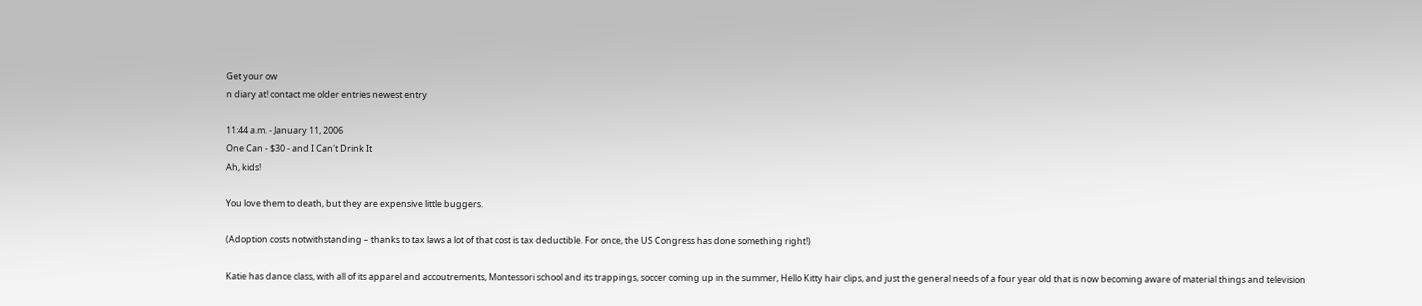Get your ow
n diary at! contact me older entries newest entry

11:44 a.m. - January 11, 2006
One Can - $30 - and I Can't Drink It
Ah, kids!

You love them to death, but they are expensive little buggers.

(Adoption costs notwithstanding – thanks to tax laws a lot of that cost is tax deductible. For once, the US Congress has done something right!)

Katie has dance class, with all of its apparel and accoutrements, Montessori school and its trappings, soccer coming up in the summer, Hello Kitty hair clips, and just the general needs of a four year old that is now becoming aware of material things and television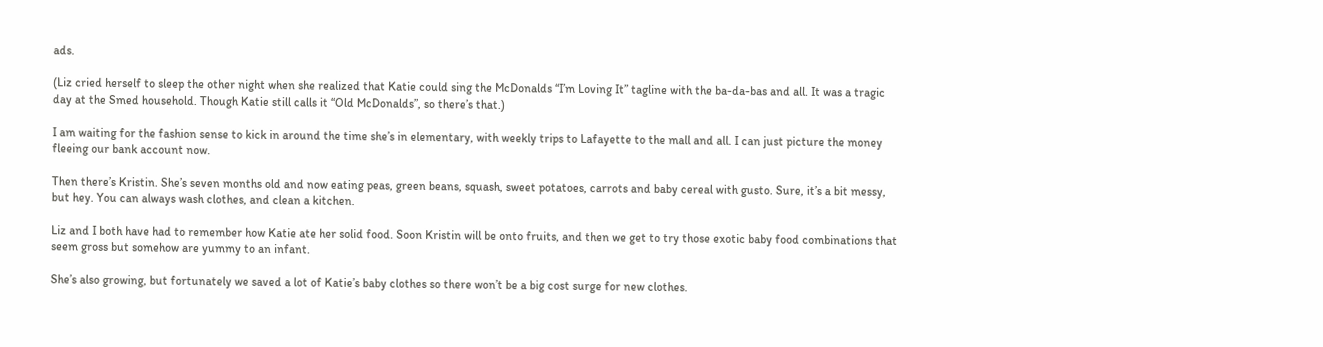ads.

(Liz cried herself to sleep the other night when she realized that Katie could sing the McDonalds “I’m Loving It” tagline with the ba-da-bas and all. It was a tragic day at the Smed household. Though Katie still calls it “Old McDonalds”, so there’s that.)

I am waiting for the fashion sense to kick in around the time she’s in elementary, with weekly trips to Lafayette to the mall and all. I can just picture the money fleeing our bank account now.

Then there’s Kristin. She’s seven months old and now eating peas, green beans, squash, sweet potatoes, carrots and baby cereal with gusto. Sure, it’s a bit messy, but hey. You can always wash clothes, and clean a kitchen.

Liz and I both have had to remember how Katie ate her solid food. Soon Kristin will be onto fruits, and then we get to try those exotic baby food combinations that seem gross but somehow are yummy to an infant.

She’s also growing, but fortunately we saved a lot of Katie’s baby clothes so there won’t be a big cost surge for new clothes.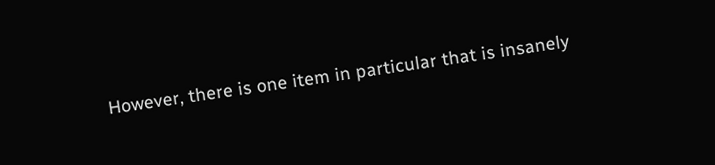However, there is one item in particular that is insanely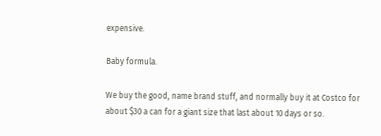expensive.

Baby formula.

We buy the good, name brand stuff, and normally buy it at Costco for about $30 a can for a giant size that last about 10 days or so.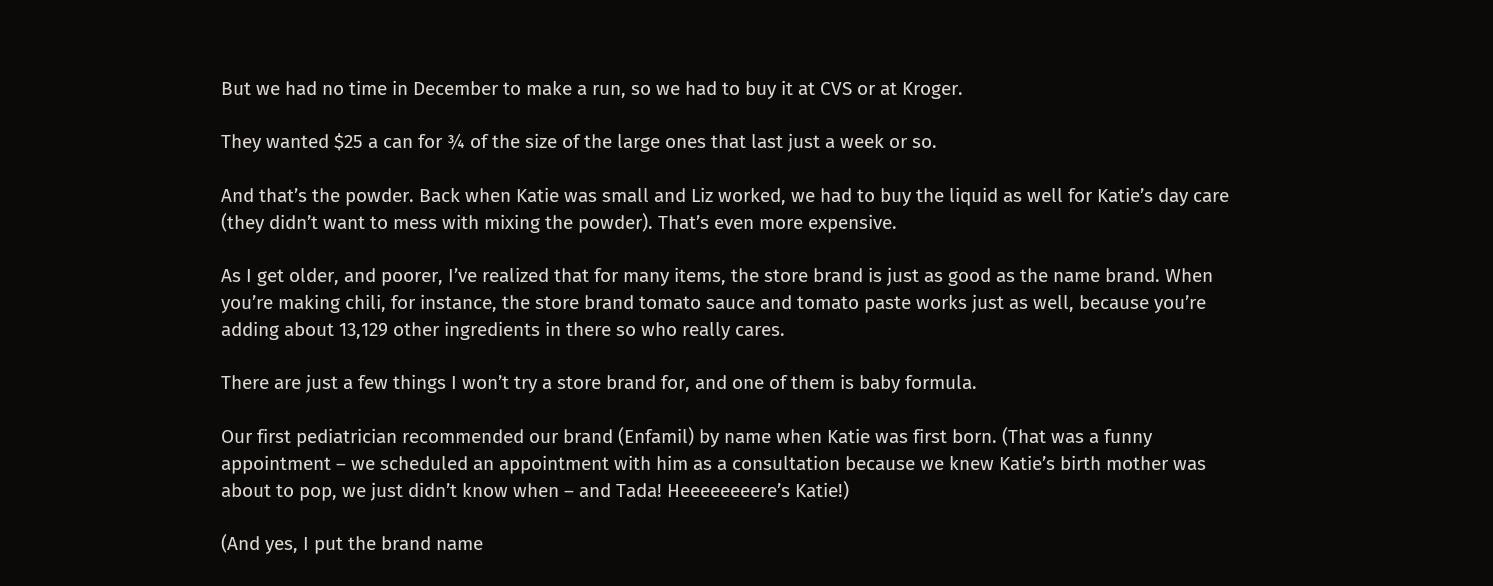But we had no time in December to make a run, so we had to buy it at CVS or at Kroger.

They wanted $25 a can for ¾ of the size of the large ones that last just a week or so.

And that’s the powder. Back when Katie was small and Liz worked, we had to buy the liquid as well for Katie’s day care (they didn’t want to mess with mixing the powder). That’s even more expensive.

As I get older, and poorer, I’ve realized that for many items, the store brand is just as good as the name brand. When you’re making chili, for instance, the store brand tomato sauce and tomato paste works just as well, because you’re adding about 13,129 other ingredients in there so who really cares.

There are just a few things I won’t try a store brand for, and one of them is baby formula.

Our first pediatrician recommended our brand (Enfamil) by name when Katie was first born. (That was a funny appointment – we scheduled an appointment with him as a consultation because we knew Katie’s birth mother was about to pop, we just didn’t know when – and Tada! Heeeeeeeere’s Katie!)

(And yes, I put the brand name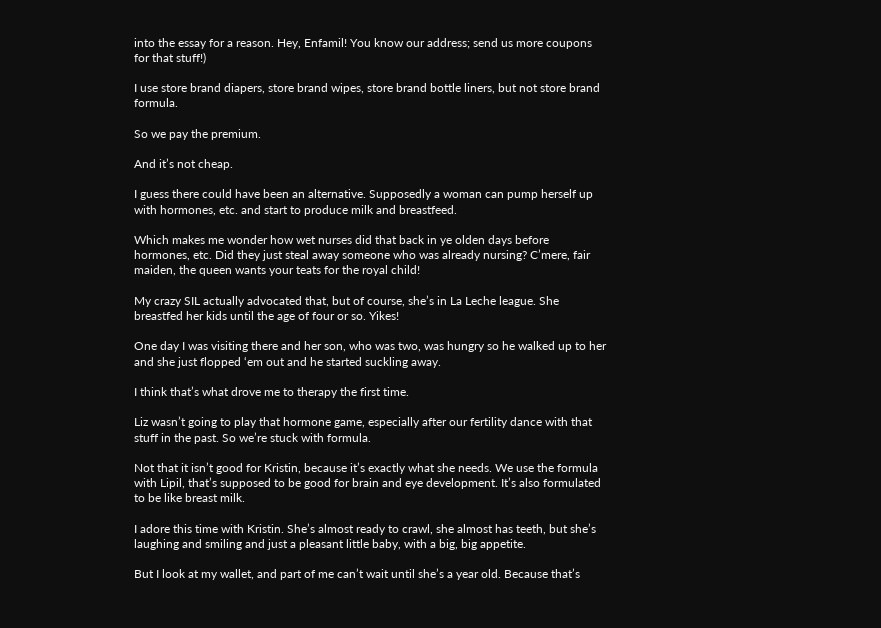into the essay for a reason. Hey, Enfamil! You know our address; send us more coupons for that stuff!)

I use store brand diapers, store brand wipes, store brand bottle liners, but not store brand formula.

So we pay the premium.

And it’s not cheap.

I guess there could have been an alternative. Supposedly a woman can pump herself up with hormones, etc. and start to produce milk and breastfeed.

Which makes me wonder how wet nurses did that back in ye olden days before hormones, etc. Did they just steal away someone who was already nursing? C’mere, fair maiden, the queen wants your teats for the royal child!

My crazy SIL actually advocated that, but of course, she’s in La Leche league. She breastfed her kids until the age of four or so. Yikes!

One day I was visiting there and her son, who was two, was hungry so he walked up to her and she just flopped ‘em out and he started suckling away.

I think that’s what drove me to therapy the first time.

Liz wasn’t going to play that hormone game, especially after our fertility dance with that stuff in the past. So we’re stuck with formula.

Not that it isn’t good for Kristin, because it’s exactly what she needs. We use the formula with Lipil, that’s supposed to be good for brain and eye development. It’s also formulated to be like breast milk.

I adore this time with Kristin. She’s almost ready to crawl, she almost has teeth, but she’s laughing and smiling and just a pleasant little baby, with a big, big appetite.

But I look at my wallet, and part of me can’t wait until she’s a year old. Because that’s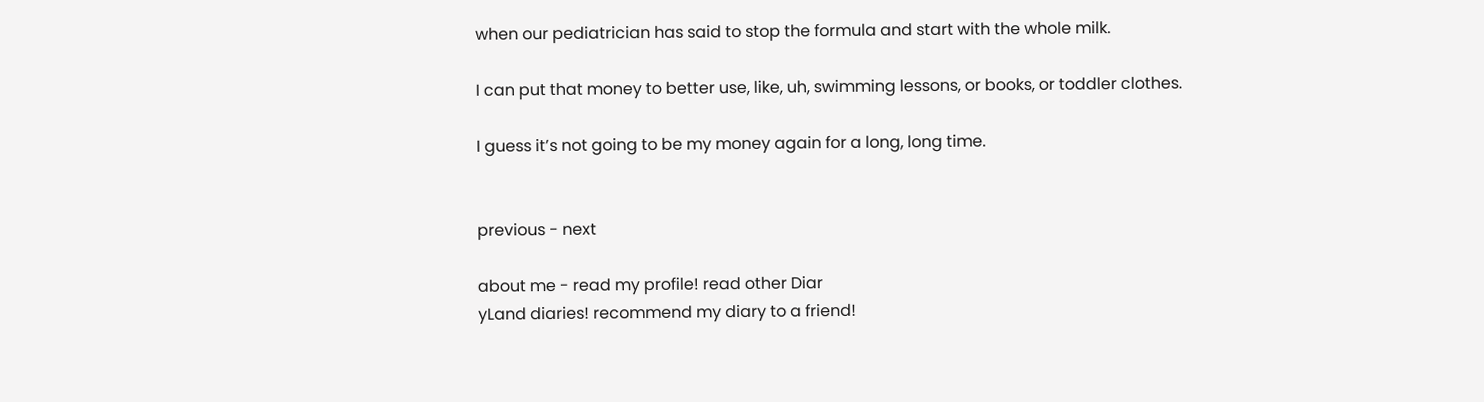when our pediatrician has said to stop the formula and start with the whole milk.

I can put that money to better use, like, uh, swimming lessons, or books, or toddler clothes.

I guess it’s not going to be my money again for a long, long time.


previous - next

about me - read my profile! read other Diar
yLand diaries! recommend my diary to a friend!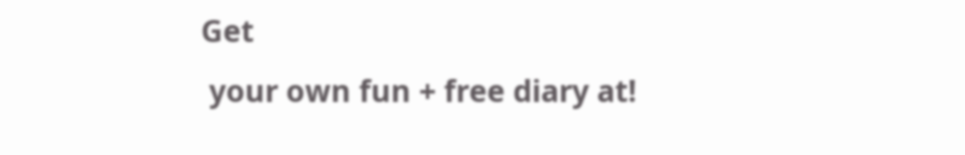Get
 your own fun + free diary at!